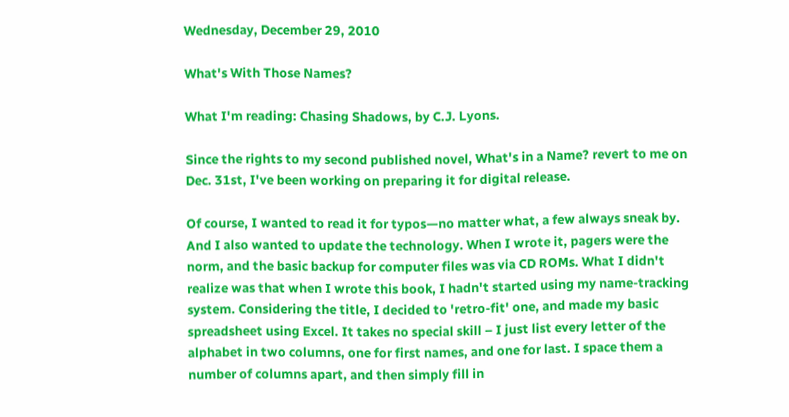Wednesday, December 29, 2010

What's With Those Names?

What I'm reading: Chasing Shadows, by C.J. Lyons.

Since the rights to my second published novel, What's in a Name? revert to me on Dec. 31st, I've been working on preparing it for digital release.

Of course, I wanted to read it for typos—no matter what, a few always sneak by. And I also wanted to update the technology. When I wrote it, pagers were the norm, and the basic backup for computer files was via CD ROMs. What I didn't realize was that when I wrote this book, I hadn't started using my name-tracking system. Considering the title, I decided to 'retro-fit' one, and made my basic spreadsheet using Excel. It takes no special skill – I just list every letter of the alphabet in two columns, one for first names, and one for last. I space them a number of columns apart, and then simply fill in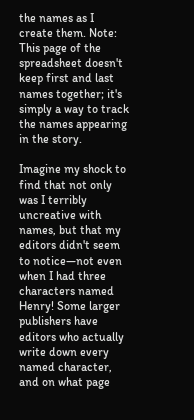the names as I create them. Note: This page of the spreadsheet doesn't keep first and last names together; it's simply a way to track the names appearing in the story.

Imagine my shock to find that not only was I terribly uncreative with names, but that my editors didn't seem to notice—not even when I had three characters named Henry! Some larger publishers have editors who actually write down every named character, and on what page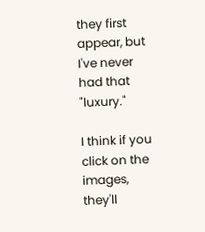they first appear, but I've never had that "luxury."

I think if you click on the images, they'll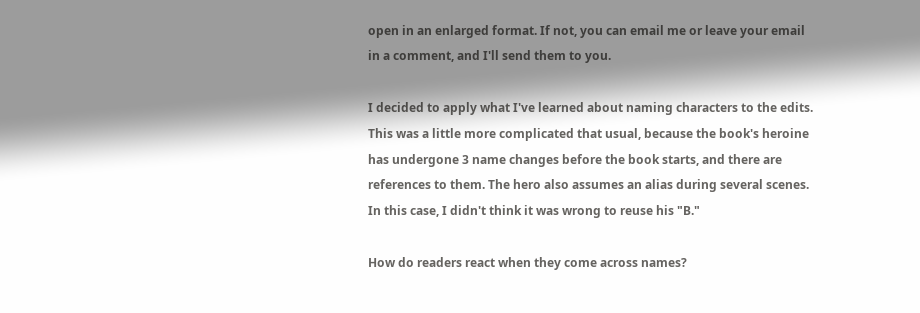open in an enlarged format. If not, you can email me or leave your email in a comment, and I'll send them to you.

I decided to apply what I've learned about naming characters to the edits. This was a little more complicated that usual, because the book's heroine has undergone 3 name changes before the book starts, and there are references to them. The hero also assumes an alias during several scenes. In this case, I didn't think it was wrong to reuse his "B."

How do readers react when they come across names?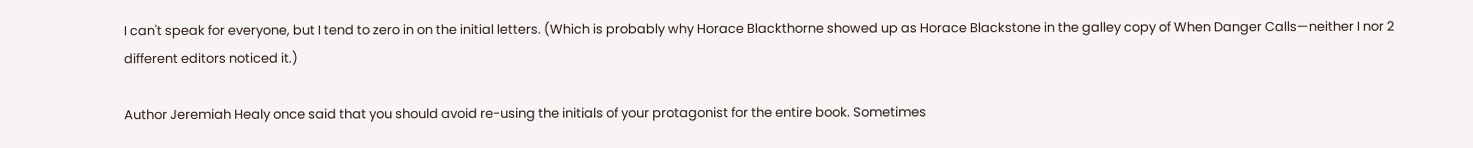I can't speak for everyone, but I tend to zero in on the initial letters. (Which is probably why Horace Blackthorne showed up as Horace Blackstone in the galley copy of When Danger Calls—neither I nor 2 different editors noticed it.)

Author Jeremiah Healy once said that you should avoid re-using the initials of your protagonist for the entire book. Sometimes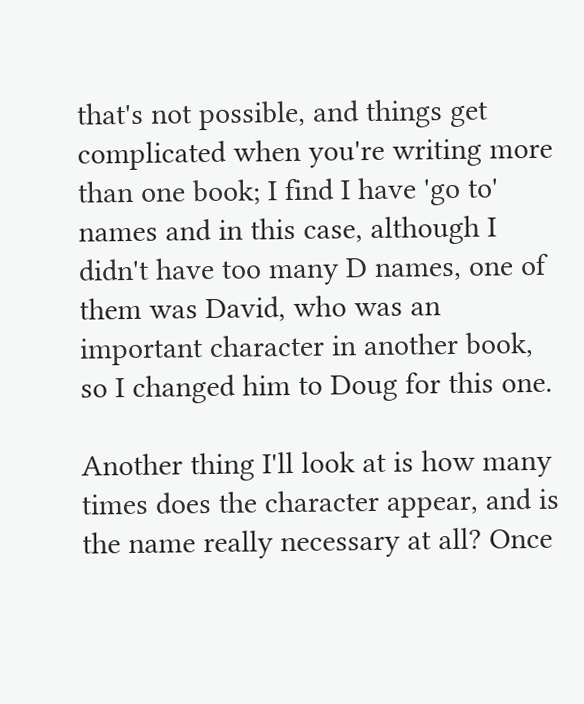that's not possible, and things get complicated when you're writing more than one book; I find I have 'go to' names and in this case, although I didn't have too many D names, one of them was David, who was an important character in another book, so I changed him to Doug for this one.

Another thing I'll look at is how many times does the character appear, and is the name really necessary at all? Once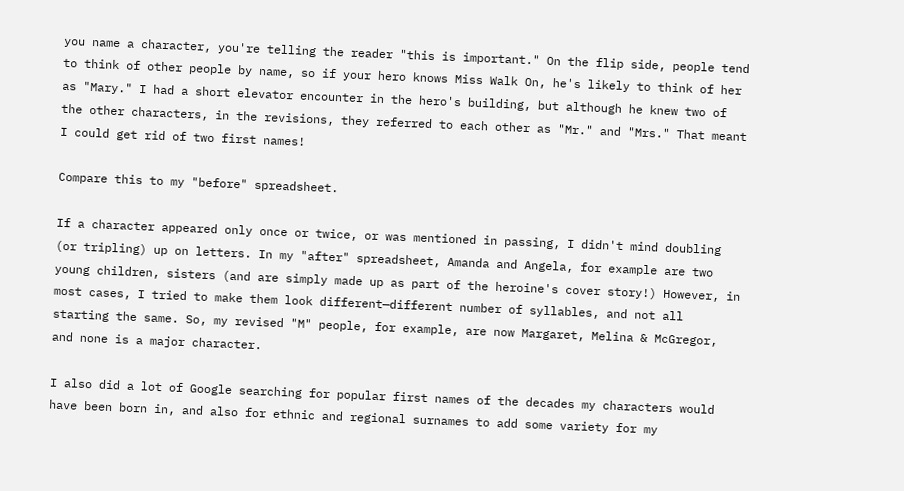you name a character, you're telling the reader "this is important." On the flip side, people tend to think of other people by name, so if your hero knows Miss Walk On, he's likely to think of her as "Mary." I had a short elevator encounter in the hero's building, but although he knew two of the other characters, in the revisions, they referred to each other as "Mr." and "Mrs." That meant I could get rid of two first names!

Compare this to my "before" spreadsheet.

If a character appeared only once or twice, or was mentioned in passing, I didn't mind doubling (or tripling) up on letters. In my "after" spreadsheet, Amanda and Angela, for example are two young children, sisters (and are simply made up as part of the heroine's cover story!) However, in most cases, I tried to make them look different—different number of syllables, and not all starting the same. So, my revised "M" people, for example, are now Margaret, Melina & McGregor, and none is a major character.

I also did a lot of Google searching for popular first names of the decades my characters would have been born in, and also for ethnic and regional surnames to add some variety for my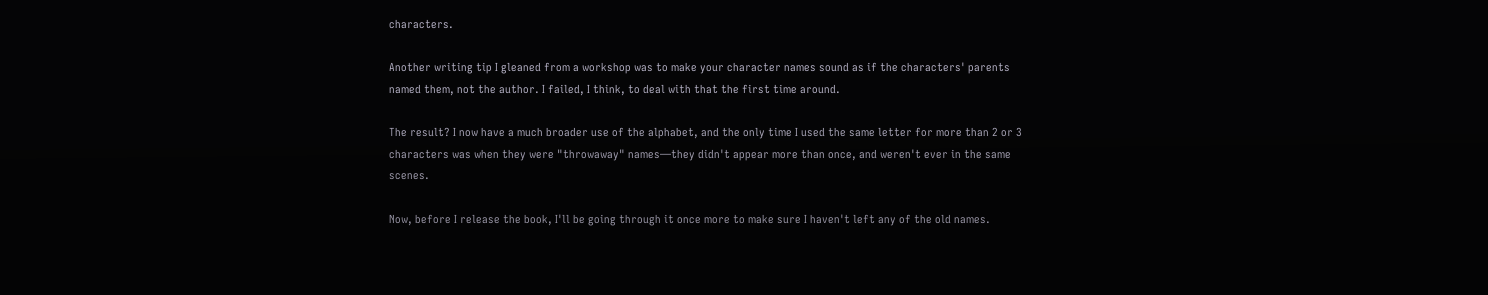characters.

Another writing tip I gleaned from a workshop was to make your character names sound as if the characters' parents named them, not the author. I failed, I think, to deal with that the first time around.

The result? I now have a much broader use of the alphabet, and the only time I used the same letter for more than 2 or 3 characters was when they were "throwaway" names—they didn't appear more than once, and weren't ever in the same scenes.

Now, before I release the book, I'll be going through it once more to make sure I haven't left any of the old names.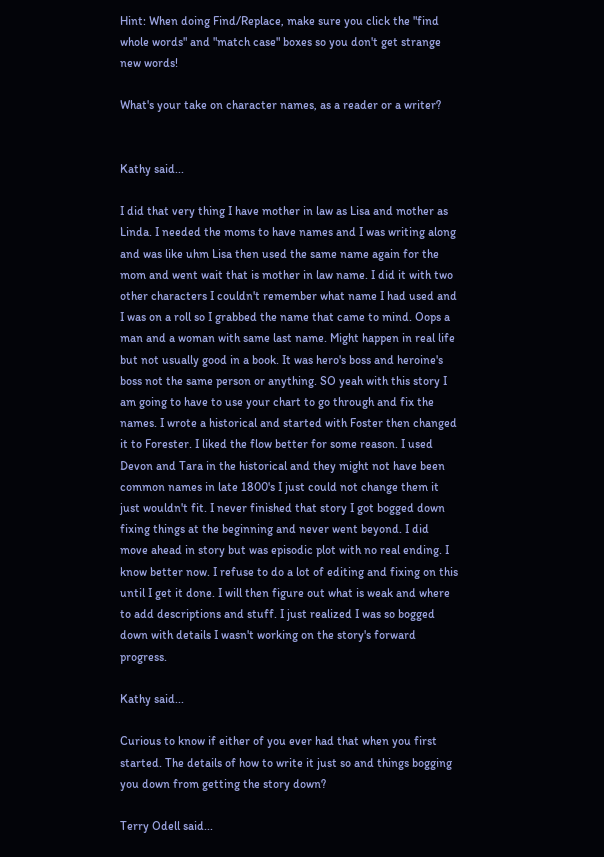Hint: When doing Find/Replace, make sure you click the "find whole words" and "match case" boxes so you don't get strange new words!

What's your take on character names, as a reader or a writer?


Kathy said...

I did that very thing I have mother in law as Lisa and mother as Linda. I needed the moms to have names and I was writing along and was like uhm Lisa then used the same name again for the mom and went wait that is mother in law name. I did it with two other characters I couldn't remember what name I had used and I was on a roll so I grabbed the name that came to mind. Oops a man and a woman with same last name. Might happen in real life but not usually good in a book. It was hero's boss and heroine's boss not the same person or anything. SO yeah with this story I am going to have to use your chart to go through and fix the names. I wrote a historical and started with Foster then changed it to Forester. I liked the flow better for some reason. I used Devon and Tara in the historical and they might not have been common names in late 1800's I just could not change them it just wouldn't fit. I never finished that story I got bogged down fixing things at the beginning and never went beyond. I did move ahead in story but was episodic plot with no real ending. I know better now. I refuse to do a lot of editing and fixing on this until I get it done. I will then figure out what is weak and where to add descriptions and stuff. I just realized I was so bogged down with details I wasn't working on the story's forward progress.

Kathy said...

Curious to know if either of you ever had that when you first started. The details of how to write it just so and things bogging you down from getting the story down?

Terry Odell said...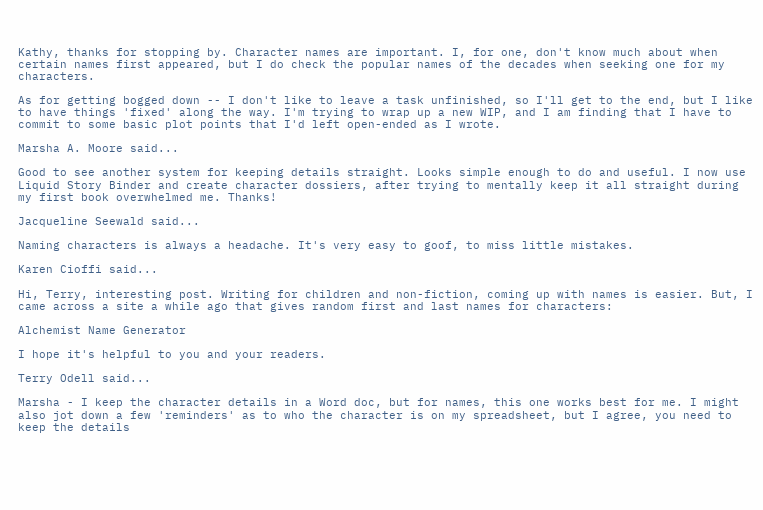Kathy, thanks for stopping by. Character names are important. I, for one, don't know much about when certain names first appeared, but I do check the popular names of the decades when seeking one for my characters.

As for getting bogged down -- I don't like to leave a task unfinished, so I'll get to the end, but I like to have things 'fixed' along the way. I'm trying to wrap up a new WIP, and I am finding that I have to commit to some basic plot points that I'd left open-ended as I wrote.

Marsha A. Moore said...

Good to see another system for keeping details straight. Looks simple enough to do and useful. I now use Liquid Story Binder and create character dossiers, after trying to mentally keep it all straight during my first book overwhelmed me. Thanks!

Jacqueline Seewald said...

Naming characters is always a headache. It's very easy to goof, to miss little mistakes.

Karen Cioffi said...

Hi, Terry, interesting post. Writing for children and non-fiction, coming up with names is easier. But, I came across a site a while ago that gives random first and last names for characters:

Alchemist Name Generator

I hope it's helpful to you and your readers.

Terry Odell said...

Marsha - I keep the character details in a Word doc, but for names, this one works best for me. I might also jot down a few 'reminders' as to who the character is on my spreadsheet, but I agree, you need to keep the details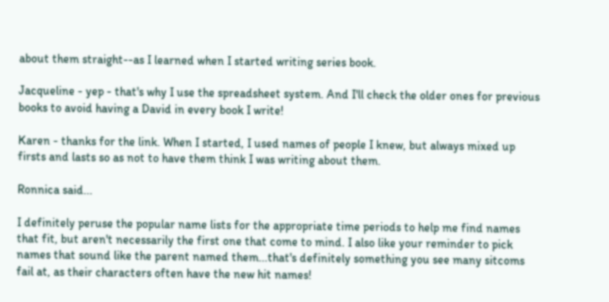about them straight--as I learned when I started writing series book.

Jacqueline - yep - that's why I use the spreadsheet system. And I'll check the older ones for previous books to avoid having a David in every book I write!

Karen - thanks for the link. When I started, I used names of people I knew, but always mixed up firsts and lasts so as not to have them think I was writing about them.

Ronnica said...

I definitely peruse the popular name lists for the appropriate time periods to help me find names that fit, but aren't necessarily the first one that come to mind. I also like your reminder to pick names that sound like the parent named them...that's definitely something you see many sitcoms fail at, as their characters often have the new hit names!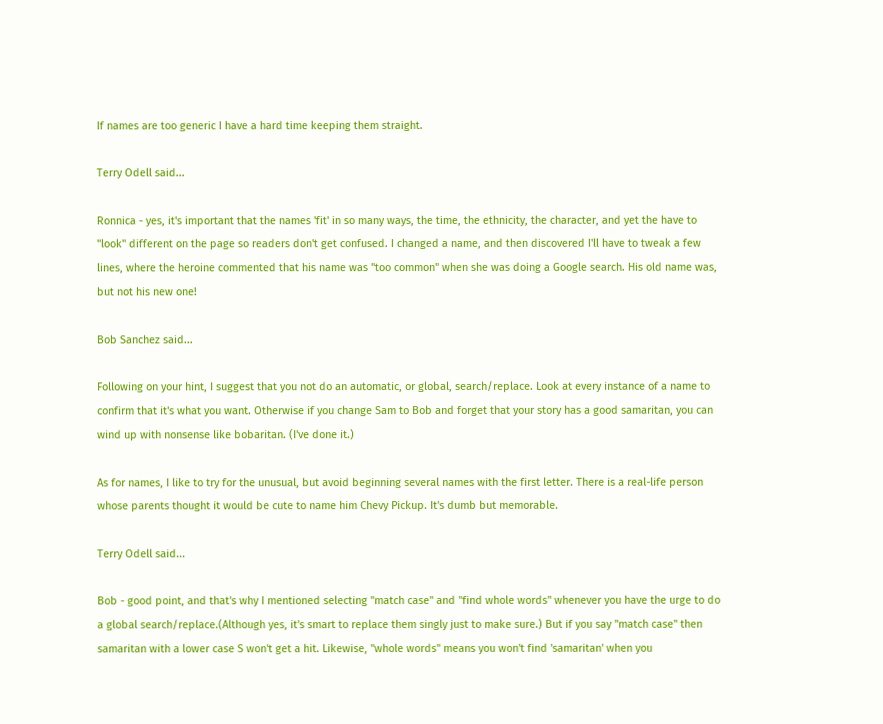If names are too generic I have a hard time keeping them straight.

Terry Odell said...

Ronnica - yes, it's important that the names 'fit' in so many ways, the time, the ethnicity, the character, and yet the have to "look" different on the page so readers don't get confused. I changed a name, and then discovered I'll have to tweak a few lines, where the heroine commented that his name was "too common" when she was doing a Google search. His old name was, but not his new one!

Bob Sanchez said...

Following on your hint, I suggest that you not do an automatic, or global, search/replace. Look at every instance of a name to confirm that it's what you want. Otherwise if you change Sam to Bob and forget that your story has a good samaritan, you can wind up with nonsense like bobaritan. (I've done it.)

As for names, I like to try for the unusual, but avoid beginning several names with the first letter. There is a real-life person whose parents thought it would be cute to name him Chevy Pickup. It's dumb but memorable.

Terry Odell said...

Bob - good point, and that's why I mentioned selecting "match case" and "find whole words" whenever you have the urge to do a global search/replace.(Although yes, it's smart to replace them singly just to make sure.) But if you say "match case" then samaritan with a lower case S won't get a hit. Likewise, "whole words" means you won't find 'samaritan' when you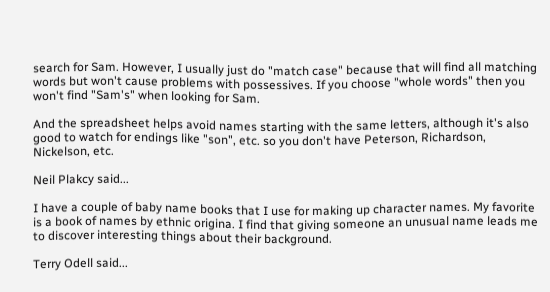search for Sam. However, I usually just do "match case" because that will find all matching words but won't cause problems with possessives. If you choose "whole words" then you won't find "Sam's" when looking for Sam.

And the spreadsheet helps avoid names starting with the same letters, although it's also good to watch for endings like "son", etc. so you don't have Peterson, Richardson, Nickelson, etc.

Neil Plakcy said...

I have a couple of baby name books that I use for making up character names. My favorite is a book of names by ethnic origina. I find that giving someone an unusual name leads me to discover interesting things about their background.

Terry Odell said...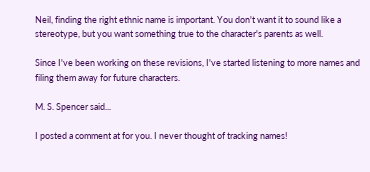Neil, finding the right ethnic name is important. You don't want it to sound like a stereotype, but you want something true to the character's parents as well.

Since I've been working on these revisions, I've started listening to more names and filing them away for future characters.

M. S. Spencer said...

I posted a comment at for you. I never thought of tracking names!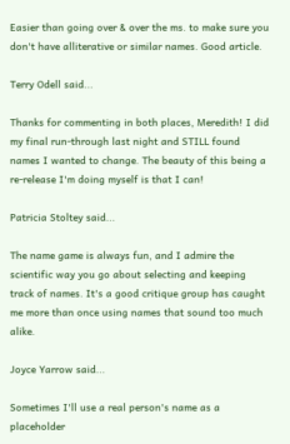Easier than going over & over the ms. to make sure you don't have alliterative or similar names. Good article.

Terry Odell said...

Thanks for commenting in both places, Meredith! I did my final run-through last night and STILL found names I wanted to change. The beauty of this being a re-release I'm doing myself is that I can!

Patricia Stoltey said...

The name game is always fun, and I admire the scientific way you go about selecting and keeping track of names. It's a good critique group has caught me more than once using names that sound too much alike.

Joyce Yarrow said...

Sometimes I'll use a real person's name as a placeholder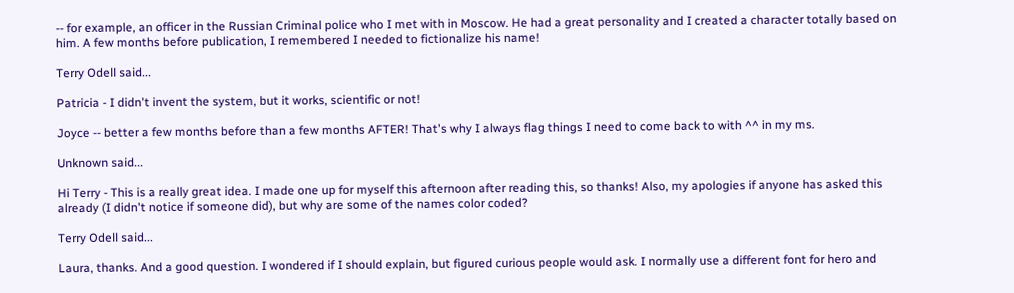-- for example, an officer in the Russian Criminal police who I met with in Moscow. He had a great personality and I created a character totally based on him. A few months before publication, I remembered I needed to fictionalize his name!

Terry Odell said...

Patricia - I didn't invent the system, but it works, scientific or not!

Joyce -- better a few months before than a few months AFTER! That's why I always flag things I need to come back to with ^^ in my ms.

Unknown said...

Hi Terry - This is a really great idea. I made one up for myself this afternoon after reading this, so thanks! Also, my apologies if anyone has asked this already (I didn't notice if someone did), but why are some of the names color coded?

Terry Odell said...

Laura, thanks. And a good question. I wondered if I should explain, but figured curious people would ask. I normally use a different font for hero and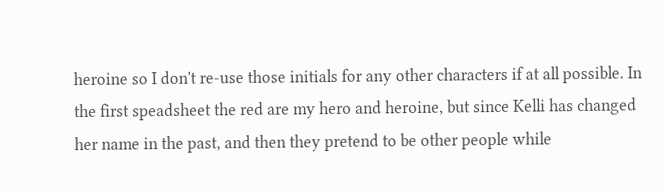heroine so I don't re-use those initials for any other characters if at all possible. In the first speadsheet the red are my hero and heroine, but since Kelli has changed her name in the past, and then they pretend to be other people while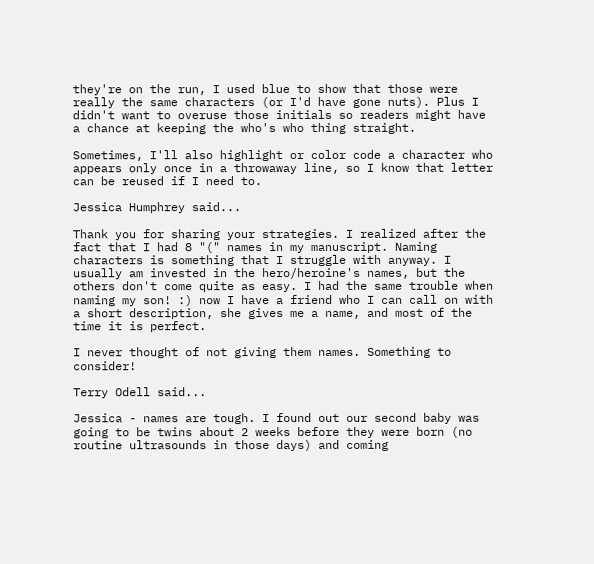they're on the run, I used blue to show that those were really the same characters (or I'd have gone nuts). Plus I didn't want to overuse those initials so readers might have a chance at keeping the who's who thing straight.

Sometimes, I'll also highlight or color code a character who appears only once in a throwaway line, so I know that letter can be reused if I need to.

Jessica Humphrey said...

Thank you for sharing your strategies. I realized after the fact that I had 8 "(" names in my manuscript. Naming characters is something that I struggle with anyway. I usually am invested in the hero/heroine's names, but the others don't come quite as easy. I had the same trouble when naming my son! :) now I have a friend who I can call on with a short description, she gives me a name, and most of the time it is perfect.

I never thought of not giving them names. Something to consider!

Terry Odell said...

Jessica - names are tough. I found out our second baby was going to be twins about 2 weeks before they were born (no routine ultrasounds in those days) and coming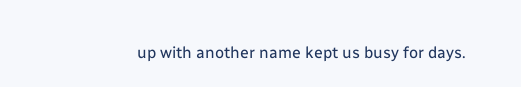up with another name kept us busy for days.